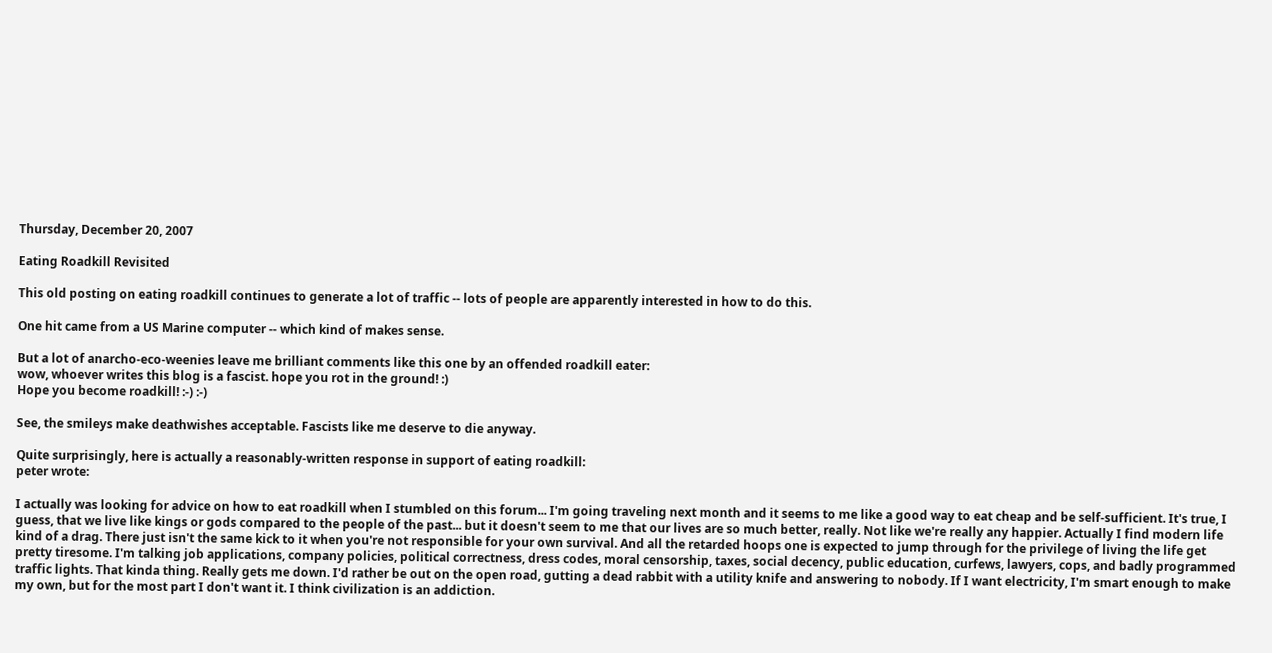Thursday, December 20, 2007

Eating Roadkill Revisited

This old posting on eating roadkill continues to generate a lot of traffic -- lots of people are apparently interested in how to do this.

One hit came from a US Marine computer -- which kind of makes sense.

But a lot of anarcho-eco-weenies leave me brilliant comments like this one by an offended roadkill eater:
wow, whoever writes this blog is a fascist. hope you rot in the ground! :)
Hope you become roadkill! :-) :-)

See, the smileys make deathwishes acceptable. Fascists like me deserve to die anyway.

Quite surprisingly, here is actually a reasonably-written response in support of eating roadkill:
peter wrote:

I actually was looking for advice on how to eat roadkill when I stumbled on this forum... I'm going traveling next month and it seems to me like a good way to eat cheap and be self-sufficient. It's true, I guess, that we live like kings or gods compared to the people of the past... but it doesn't seem to me that our lives are so much better, really. Not like we're really any happier. Actually I find modern life kind of a drag. There just isn't the same kick to it when you're not responsible for your own survival. And all the retarded hoops one is expected to jump through for the privilege of living the life get pretty tiresome. I'm talking job applications, company policies, political correctness, dress codes, moral censorship, taxes, social decency, public education, curfews, lawyers, cops, and badly programmed traffic lights. That kinda thing. Really gets me down. I'd rather be out on the open road, gutting a dead rabbit with a utility knife and answering to nobody. If I want electricity, I'm smart enough to make my own, but for the most part I don't want it. I think civilization is an addiction.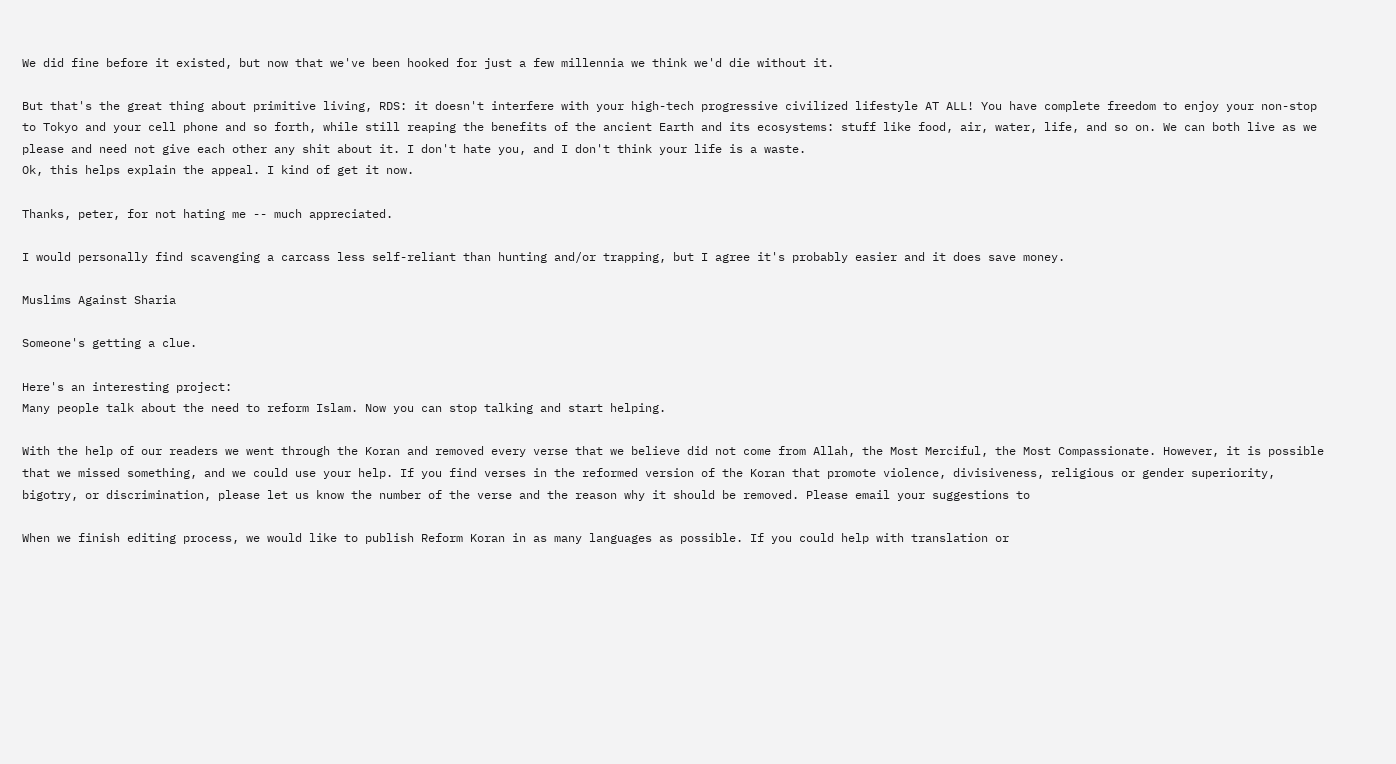We did fine before it existed, but now that we've been hooked for just a few millennia we think we'd die without it.

But that's the great thing about primitive living, RDS: it doesn't interfere with your high-tech progressive civilized lifestyle AT ALL! You have complete freedom to enjoy your non-stop to Tokyo and your cell phone and so forth, while still reaping the benefits of the ancient Earth and its ecosystems: stuff like food, air, water, life, and so on. We can both live as we please and need not give each other any shit about it. I don't hate you, and I don't think your life is a waste.
Ok, this helps explain the appeal. I kind of get it now.

Thanks, peter, for not hating me -- much appreciated.

I would personally find scavenging a carcass less self-reliant than hunting and/or trapping, but I agree it's probably easier and it does save money.

Muslims Against Sharia

Someone's getting a clue.

Here's an interesting project:
Many people talk about the need to reform Islam. Now you can stop talking and start helping.

With the help of our readers we went through the Koran and removed every verse that we believe did not come from Allah, the Most Merciful, the Most Compassionate. However, it is possible that we missed something, and we could use your help. If you find verses in the reformed version of the Koran that promote violence, divisiveness, religious or gender superiority, bigotry, or discrimination, please let us know the number of the verse and the reason why it should be removed. Please email your suggestions to

When we finish editing process, we would like to publish Reform Koran in as many languages as possible. If you could help with translation or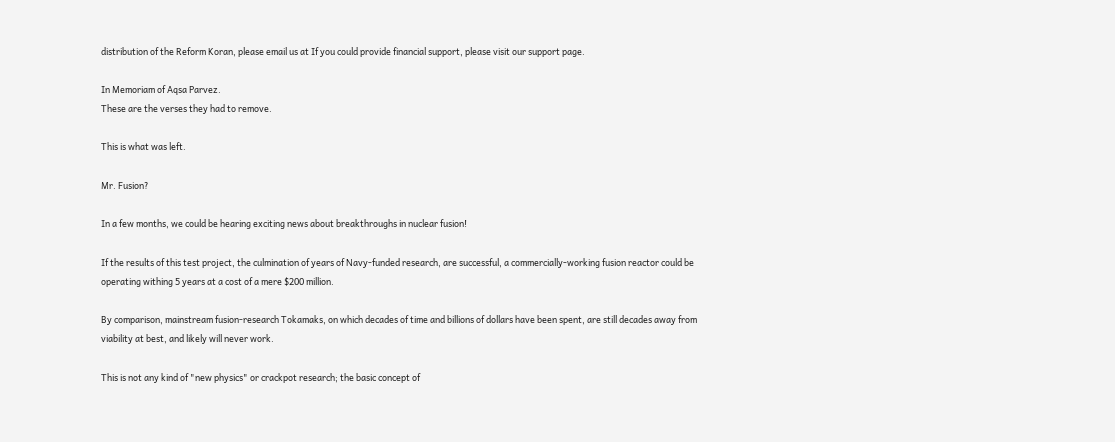distribution of the Reform Koran, please email us at If you could provide financial support, please visit our support page.

In Memoriam of Aqsa Parvez.
These are the verses they had to remove.

This is what was left.

Mr. Fusion?

In a few months, we could be hearing exciting news about breakthroughs in nuclear fusion!

If the results of this test project, the culmination of years of Navy-funded research, are successful, a commercially-working fusion reactor could be operating withing 5 years at a cost of a mere $200 million.

By comparison, mainstream fusion-research Tokamaks, on which decades of time and billions of dollars have been spent, are still decades away from viability at best, and likely will never work.

This is not any kind of "new physics" or crackpot research; the basic concept of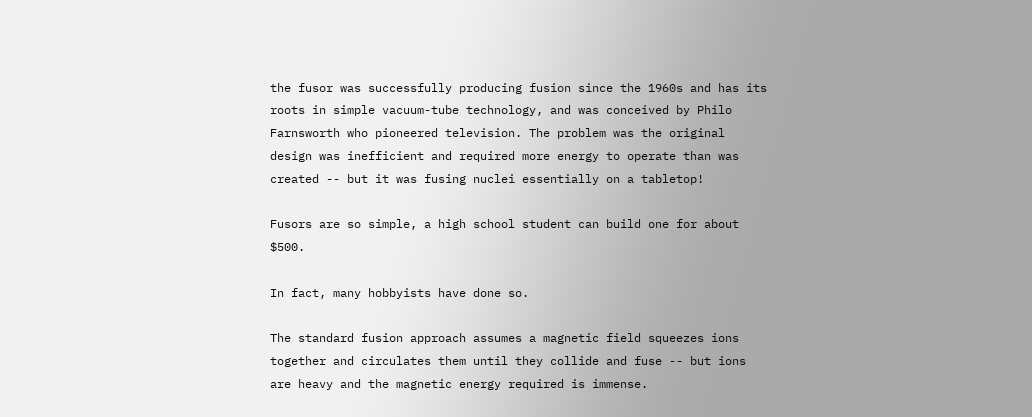the fusor was successfully producing fusion since the 1960s and has its roots in simple vacuum-tube technology, and was conceived by Philo Farnsworth who pioneered television. The problem was the original design was inefficient and required more energy to operate than was created -- but it was fusing nuclei essentially on a tabletop!

Fusors are so simple, a high school student can build one for about $500.

In fact, many hobbyists have done so.

The standard fusion approach assumes a magnetic field squeezes ions together and circulates them until they collide and fuse -- but ions are heavy and the magnetic energy required is immense.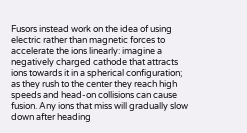Fusors instead work on the idea of using electric rather than magnetic forces to accelerate the ions linearly: imagine a negatively charged cathode that attracts ions towards it in a spherical configuration; as they rush to the center they reach high speeds and head-on collisions can cause fusion. Any ions that miss will gradually slow down after heading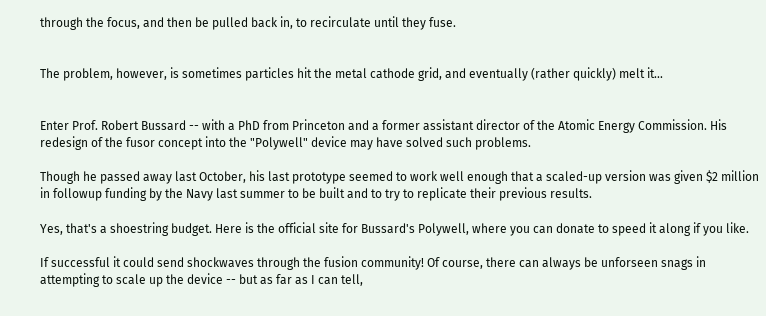through the focus, and then be pulled back in, to recirculate until they fuse.


The problem, however, is sometimes particles hit the metal cathode grid, and eventually (rather quickly) melt it...


Enter Prof. Robert Bussard -- with a PhD from Princeton and a former assistant director of the Atomic Energy Commission. His redesign of the fusor concept into the "Polywell" device may have solved such problems.

Though he passed away last October, his last prototype seemed to work well enough that a scaled-up version was given $2 million in followup funding by the Navy last summer to be built and to try to replicate their previous results.

Yes, that's a shoestring budget. Here is the official site for Bussard's Polywell, where you can donate to speed it along if you like.

If successful it could send shockwaves through the fusion community! Of course, there can always be unforseen snags in attempting to scale up the device -- but as far as I can tell,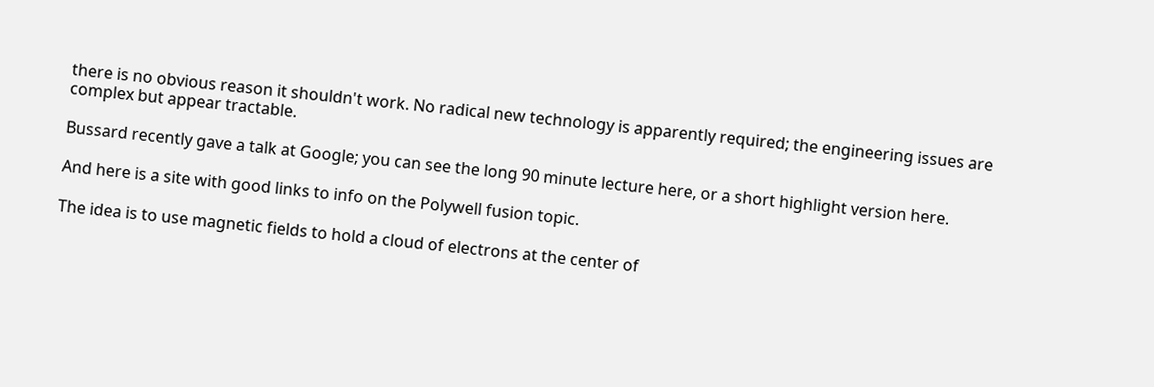there is no obvious reason it shouldn't work. No radical new technology is apparently required; the engineering issues are complex but appear tractable.

Bussard recently gave a talk at Google; you can see the long 90 minute lecture here, or a short highlight version here.

And here is a site with good links to info on the Polywell fusion topic.

The idea is to use magnetic fields to hold a cloud of electrons at the center of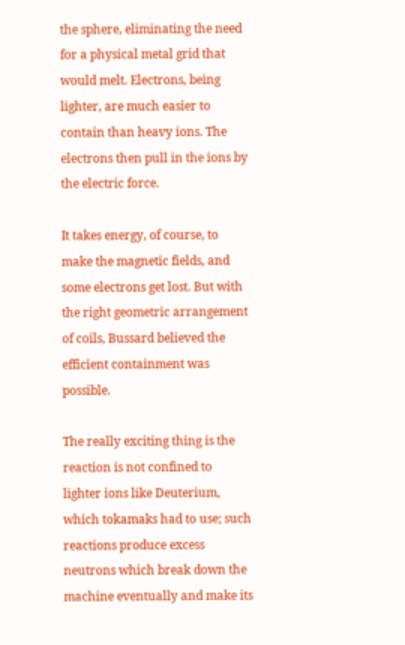the sphere, eliminating the need for a physical metal grid that would melt. Electrons, being lighter, are much easier to contain than heavy ions. The electrons then pull in the ions by the electric force.

It takes energy, of course, to make the magnetic fields, and some electrons get lost. But with the right geometric arrangement of coils, Bussard believed the efficient containment was possible.

The really exciting thing is the reaction is not confined to lighter ions like Deuterium, which tokamaks had to use; such reactions produce excess neutrons which break down the machine eventually and make its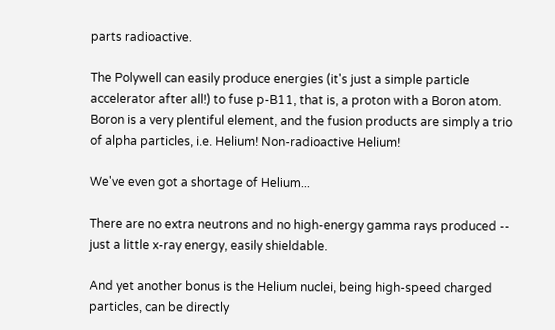parts radioactive.

The Polywell can easily produce energies (it's just a simple particle accelerator after all!) to fuse p-B11, that is, a proton with a Boron atom. Boron is a very plentiful element, and the fusion products are simply a trio of alpha particles, i.e. Helium! Non-radioactive Helium!

We've even got a shortage of Helium...

There are no extra neutrons and no high-energy gamma rays produced -- just a little x-ray energy, easily shieldable.

And yet another bonus is the Helium nuclei, being high-speed charged particles, can be directly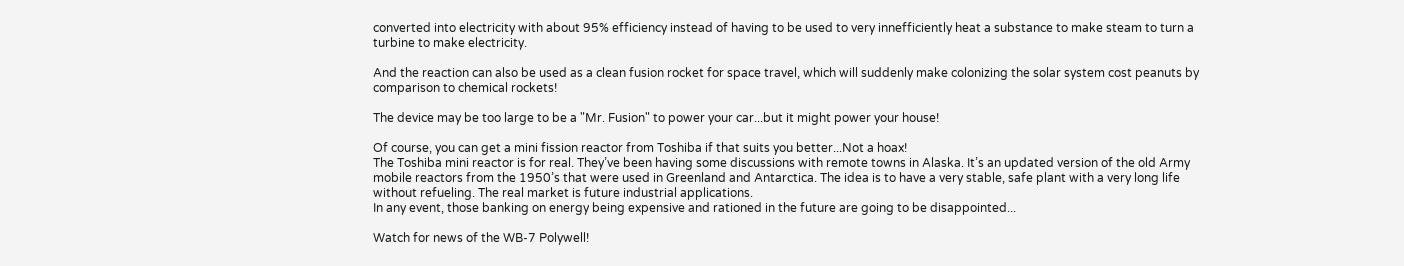converted into electricity with about 95% efficiency instead of having to be used to very innefficiently heat a substance to make steam to turn a turbine to make electricity.

And the reaction can also be used as a clean fusion rocket for space travel, which will suddenly make colonizing the solar system cost peanuts by comparison to chemical rockets!

The device may be too large to be a "Mr. Fusion" to power your car...but it might power your house!

Of course, you can get a mini fission reactor from Toshiba if that suits you better...Not a hoax!
The Toshiba mini reactor is for real. They’ve been having some discussions with remote towns in Alaska. It’s an updated version of the old Army mobile reactors from the 1950’s that were used in Greenland and Antarctica. The idea is to have a very stable, safe plant with a very long life without refueling. The real market is future industrial applications.
In any event, those banking on energy being expensive and rationed in the future are going to be disappointed...

Watch for news of the WB-7 Polywell!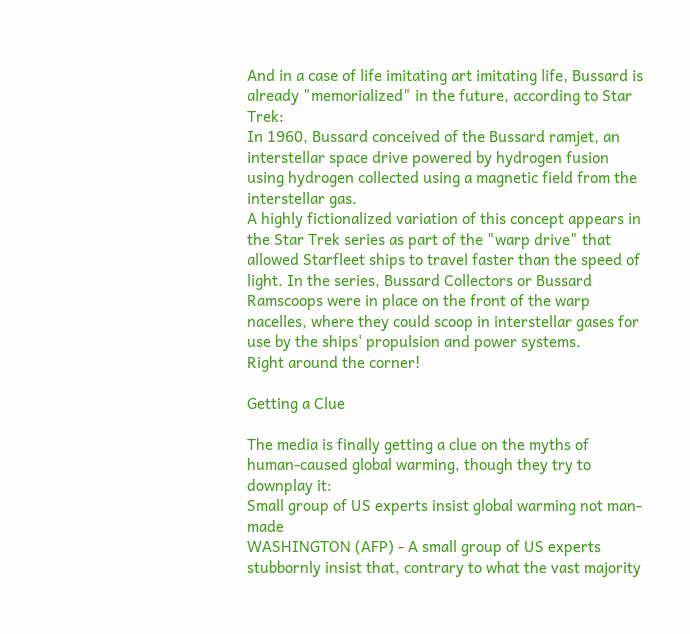And in a case of life imitating art imitating life, Bussard is already "memorialized" in the future, according to Star Trek:
In 1960, Bussard conceived of the Bussard ramjet, an interstellar space drive powered by hydrogen fusion using hydrogen collected using a magnetic field from the interstellar gas.
A highly fictionalized variation of this concept appears in the Star Trek series as part of the "warp drive" that allowed Starfleet ships to travel faster than the speed of light. In the series, Bussard Collectors or Bussard Ramscoops were in place on the front of the warp nacelles, where they could scoop in interstellar gases for use by the ships' propulsion and power systems.
Right around the corner!

Getting a Clue

The media is finally getting a clue on the myths of human-caused global warming, though they try to downplay it:
Small group of US experts insist global warming not man-made
WASHINGTON (AFP) - A small group of US experts stubbornly insist that, contrary to what the vast majority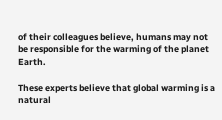of their colleagues believe, humans may not be responsible for the warming of the planet Earth.

These experts believe that global warming is a natural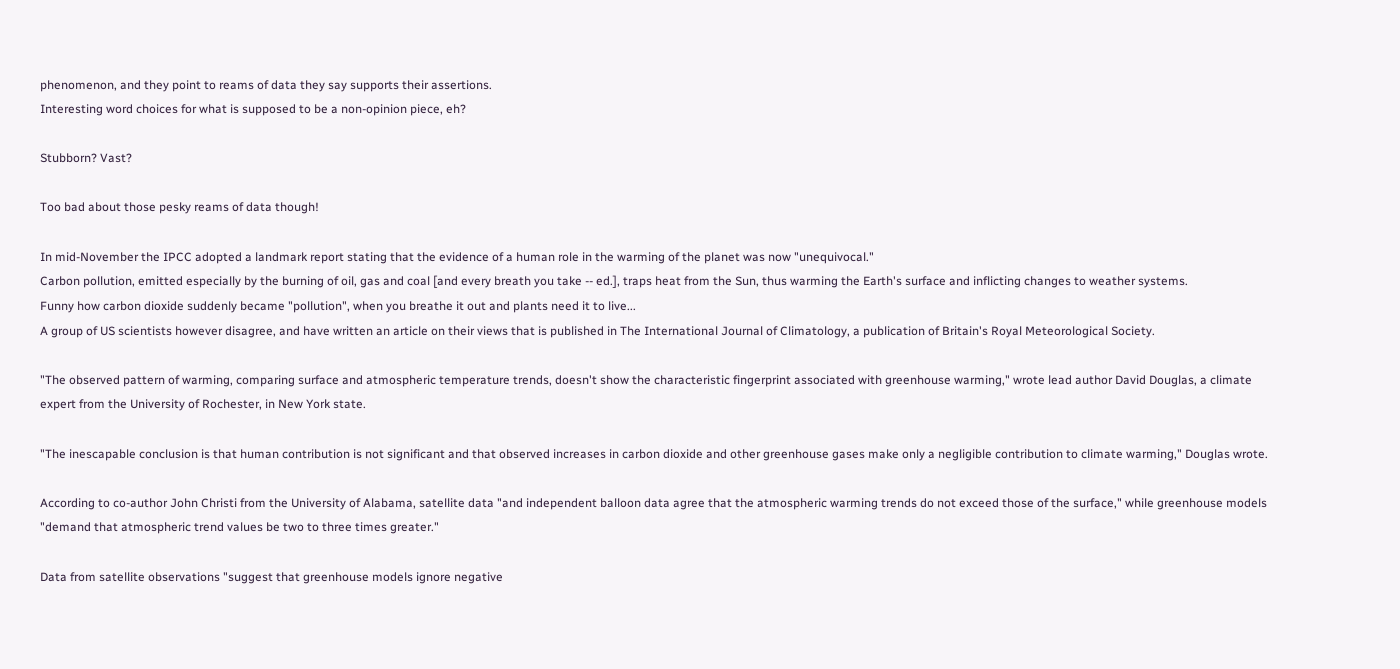phenomenon, and they point to reams of data they say supports their assertions.
Interesting word choices for what is supposed to be a non-opinion piece, eh?

Stubborn? Vast?

Too bad about those pesky reams of data though!

In mid-November the IPCC adopted a landmark report stating that the evidence of a human role in the warming of the planet was now "unequivocal."
Carbon pollution, emitted especially by the burning of oil, gas and coal [and every breath you take -- ed.], traps heat from the Sun, thus warming the Earth's surface and inflicting changes to weather systems.
Funny how carbon dioxide suddenly became "pollution", when you breathe it out and plants need it to live...
A group of US scientists however disagree, and have written an article on their views that is published in The International Journal of Climatology, a publication of Britain's Royal Meteorological Society.

"The observed pattern of warming, comparing surface and atmospheric temperature trends, doesn't show the characteristic fingerprint associated with greenhouse warming," wrote lead author David Douglas, a climate expert from the University of Rochester, in New York state.

"The inescapable conclusion is that human contribution is not significant and that observed increases in carbon dioxide and other greenhouse gases make only a negligible contribution to climate warming," Douglas wrote.

According to co-author John Christi from the University of Alabama, satellite data "and independent balloon data agree that the atmospheric warming trends do not exceed those of the surface," while greenhouse models "demand that atmospheric trend values be two to three times greater."

Data from satellite observations "suggest that greenhouse models ignore negative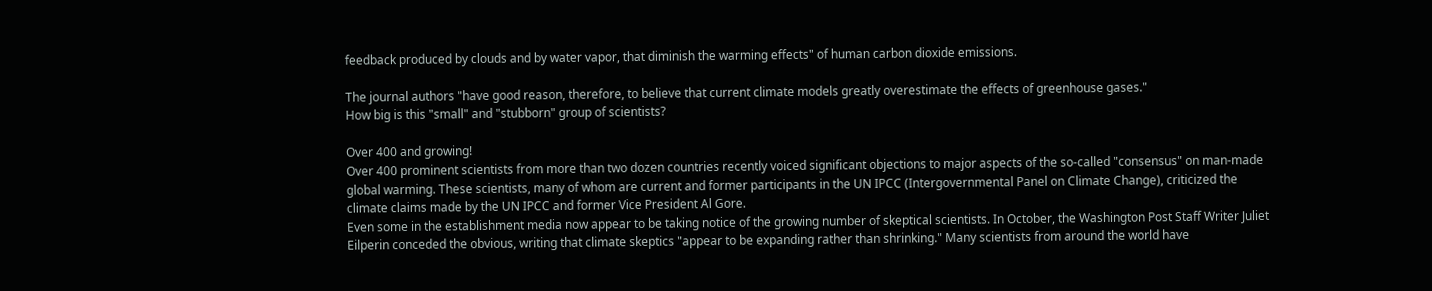feedback produced by clouds and by water vapor, that diminish the warming effects" of human carbon dioxide emissions.

The journal authors "have good reason, therefore, to believe that current climate models greatly overestimate the effects of greenhouse gases."
How big is this "small" and "stubborn" group of scientists?

Over 400 and growing!
Over 400 prominent scientists from more than two dozen countries recently voiced significant objections to major aspects of the so-called "consensus" on man-made global warming. These scientists, many of whom are current and former participants in the UN IPCC (Intergovernmental Panel on Climate Change), criticized the climate claims made by the UN IPCC and former Vice President Al Gore.
Even some in the establishment media now appear to be taking notice of the growing number of skeptical scientists. In October, the Washington Post Staff Writer Juliet Eilperin conceded the obvious, writing that climate skeptics "appear to be expanding rather than shrinking." Many scientists from around the world have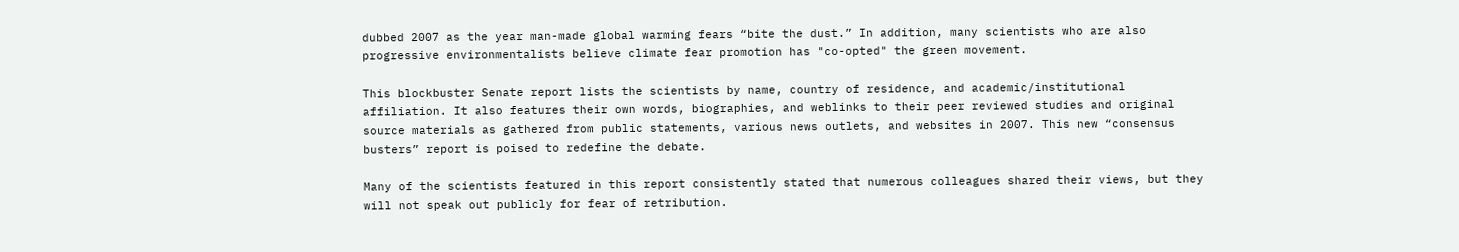dubbed 2007 as the year man-made global warming fears “bite the dust.” In addition, many scientists who are also progressive environmentalists believe climate fear promotion has "co-opted" the green movement.

This blockbuster Senate report lists the scientists by name, country of residence, and academic/institutional affiliation. It also features their own words, biographies, and weblinks to their peer reviewed studies and original source materials as gathered from public statements, various news outlets, and websites in 2007. This new “consensus busters” report is poised to redefine the debate.

Many of the scientists featured in this report consistently stated that numerous colleagues shared their views, but they will not speak out publicly for fear of retribution.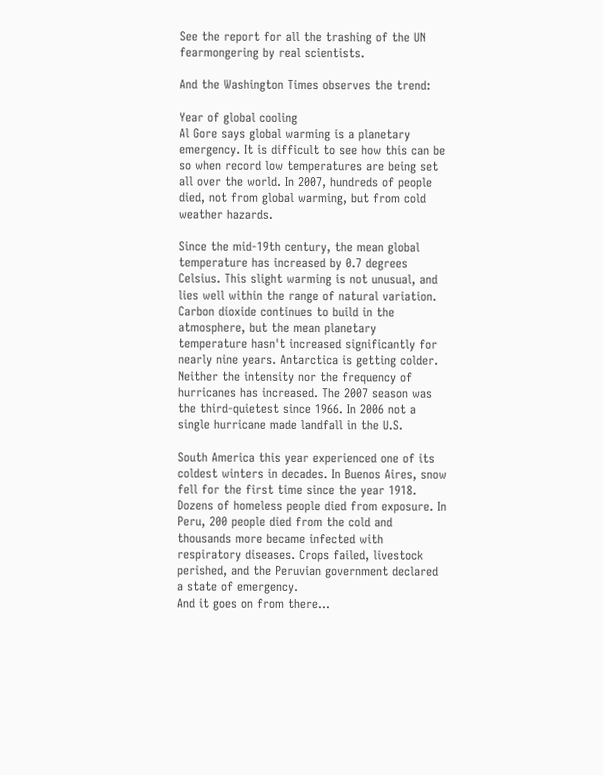See the report for all the trashing of the UN fearmongering by real scientists.

And the Washington Times observes the trend:

Year of global cooling
Al Gore says global warming is a planetary emergency. It is difficult to see how this can be so when record low temperatures are being set all over the world. In 2007, hundreds of people died, not from global warming, but from cold weather hazards.

Since the mid-19th century, the mean global temperature has increased by 0.7 degrees Celsius. This slight warming is not unusual, and lies well within the range of natural variation. Carbon dioxide continues to build in the atmosphere, but the mean planetary temperature hasn't increased significantly for nearly nine years. Antarctica is getting colder. Neither the intensity nor the frequency of hurricanes has increased. The 2007 season was the third-quietest since 1966. In 2006 not a single hurricane made landfall in the U.S.

South America this year experienced one of its coldest winters in decades. In Buenos Aires, snow fell for the first time since the year 1918. Dozens of homeless people died from exposure. In Peru, 200 people died from the cold and thousands more became infected with respiratory diseases. Crops failed, livestock perished, and the Peruvian government declared a state of emergency.
And it goes on from there...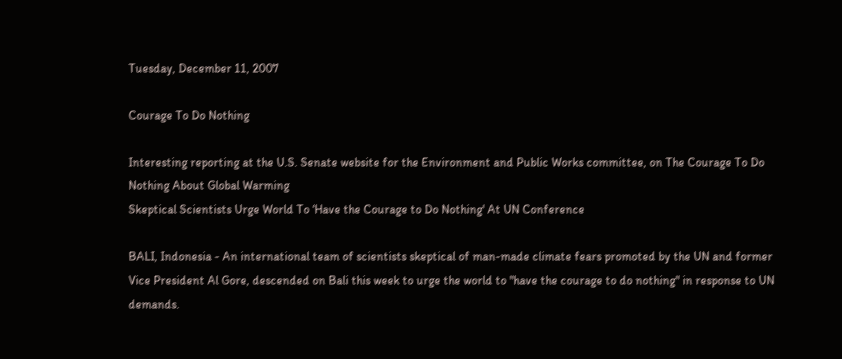Tuesday, December 11, 2007

Courage To Do Nothing

Interesting reporting at the U.S. Senate website for the Environment and Public Works committee, on The Courage To Do Nothing About Global Warming
Skeptical Scientists Urge World To ‘Have the Courage to Do Nothing' At UN Conference

BALI, Indonesia - An international team of scientists skeptical of man-made climate fears promoted by the UN and former Vice President Al Gore, descended on Bali this week to urge the world to "have the courage to do nothing" in response to UN demands.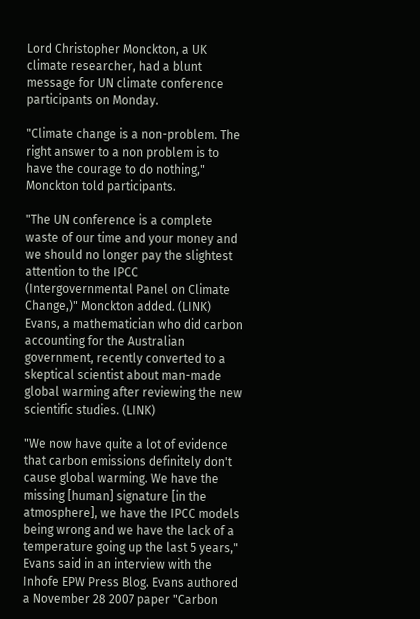Lord Christopher Monckton, a UK climate researcher, had a blunt message for UN climate conference participants on Monday.

"Climate change is a non-problem. The right answer to a non problem is to have the courage to do nothing," Monckton told participants.

"The UN conference is a complete waste of our time and your money and we should no longer pay the slightest attention to the IPCC (Intergovernmental Panel on Climate Change,)" Monckton added. (LINK)
Evans, a mathematician who did carbon accounting for the Australian government, recently converted to a skeptical scientist about man-made global warming after reviewing the new scientific studies. (LINK)

"We now have quite a lot of evidence that carbon emissions definitely don't cause global warming. We have the missing [human] signature [in the atmosphere], we have the IPCC models being wrong and we have the lack of a temperature going up the last 5 years," Evans said in an interview with the Inhofe EPW Press Blog. Evans authored a November 28 2007 paper "Carbon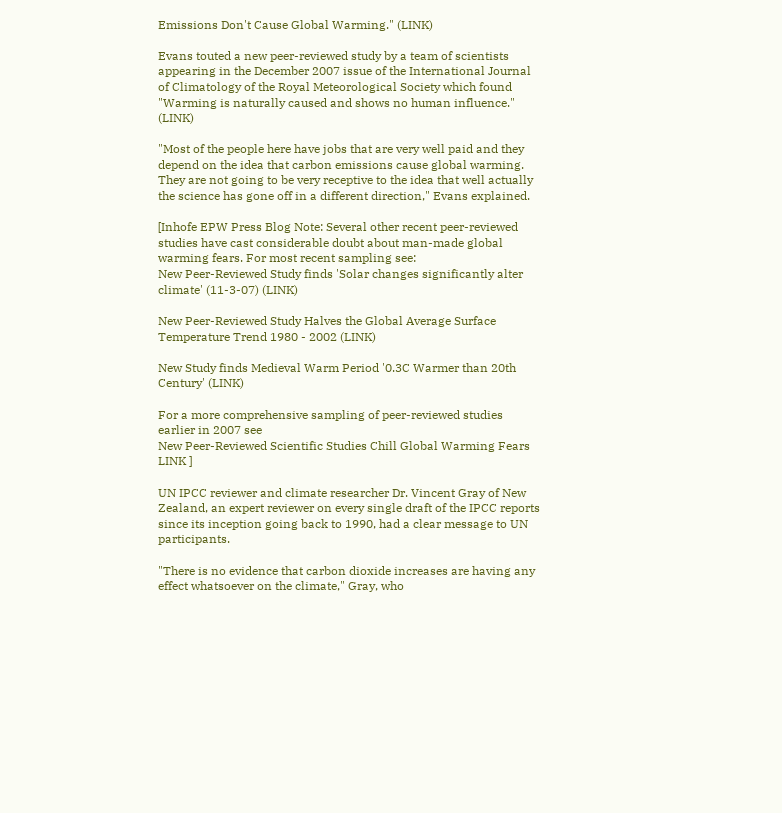Emissions Don't Cause Global Warming." (LINK)

Evans touted a new peer-reviewed study by a team of scientists appearing in the December 2007 issue of the International Journal of Climatology of the Royal Meteorological Society which found "Warming is naturally caused and shows no human influence." (LINK)

"Most of the people here have jobs that are very well paid and they depend on the idea that carbon emissions cause global warming. They are not going to be very receptive to the idea that well actually the science has gone off in a different direction," Evans explained.

[Inhofe EPW Press Blog Note: Several other recent peer-reviewed studies have cast considerable doubt about man-made global warming fears. For most recent sampling see:
New Peer-Reviewed Study finds 'Solar changes significantly alter climate' (11-3-07) (LINK)

New Peer-Reviewed Study Halves the Global Average Surface Temperature Trend 1980 - 2002 (LINK)

New Study finds Medieval Warm Period '0.3C Warmer than 20th Century' (LINK)

For a more comprehensive sampling of peer-reviewed studies earlier in 2007 see
New Peer-Reviewed Scientific Studies Chill Global Warming Fears LINK ]

UN IPCC reviewer and climate researcher Dr. Vincent Gray of New Zealand, an expert reviewer on every single draft of the IPCC reports since its inception going back to 1990, had a clear message to UN participants.

"There is no evidence that carbon dioxide increases are having any effect whatsoever on the climate," Gray, who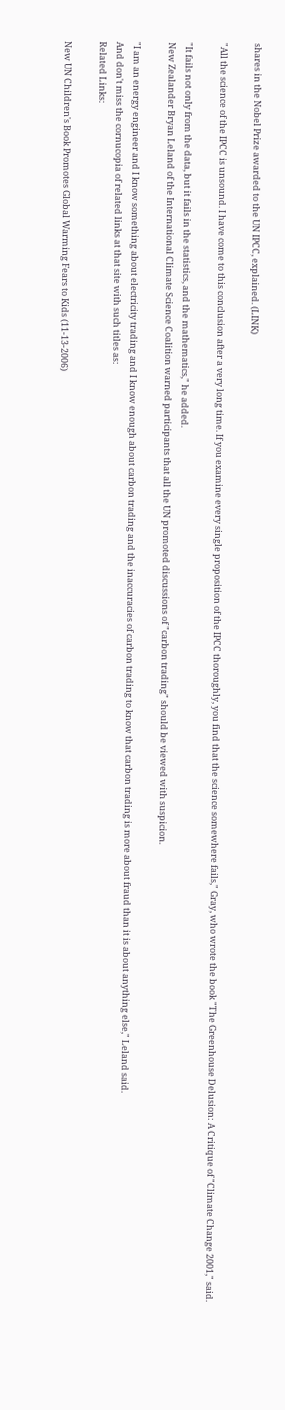shares in the Nobel Prize awarded to the UN IPCC, explained. (LINK)

"All the science of the IPCC is unsound. I have come to this conclusion after a very long time. If you examine every single proposition of the IPCC thoroughly, you find that the science somewhere fails," Gray, who wrote the book "The Greenhouse Delusion: A Critique of "Climate Change 2001," said.

"It fails not only from the data, but it fails in the statistics, and the mathematics," he added.
New Zealander Bryan Leland of the International Climate Science Coalition warned participants that all the UN promoted discussions of "carbon trading" should be viewed with suspicion.

"I am an energy engineer and I know something about electricity trading and I know enough about carbon trading and the inaccuracies of carbon trading to know that carbon trading is more about fraud than it is about anything else," Leland said.
And don't miss the cornucopia of related links at that site with such titles as:
Related Links:

New UN Children's Book Promotes Global Warming Fears to Kids (11-13-2006)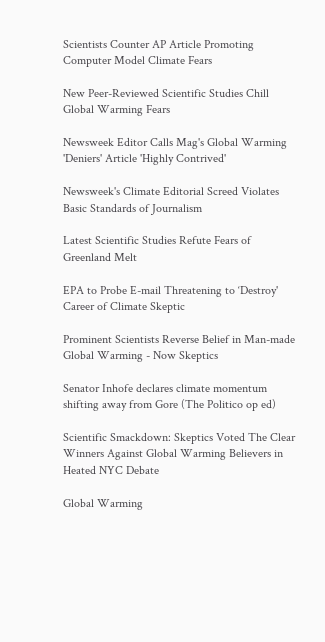Scientists Counter AP Article Promoting Computer Model Climate Fears

New Peer-Reviewed Scientific Studies Chill Global Warming Fears

Newsweek Editor Calls Mag's Global Warming 'Deniers' Article 'Highly Contrived'

Newsweek's Climate Editorial Screed Violates Basic Standards of Journalism

Latest Scientific Studies Refute Fears of Greenland Melt

EPA to Probe E-mail Threatening to ‘Destroy' Career of Climate Skeptic

Prominent Scientists Reverse Belief in Man-made Global Warming - Now Skeptics

Senator Inhofe declares climate momentum shifting away from Gore (The Politico op ed)

Scientific Smackdown: Skeptics Voted The Clear Winners Against Global Warming Believers in Heated NYC Debate

Global Warming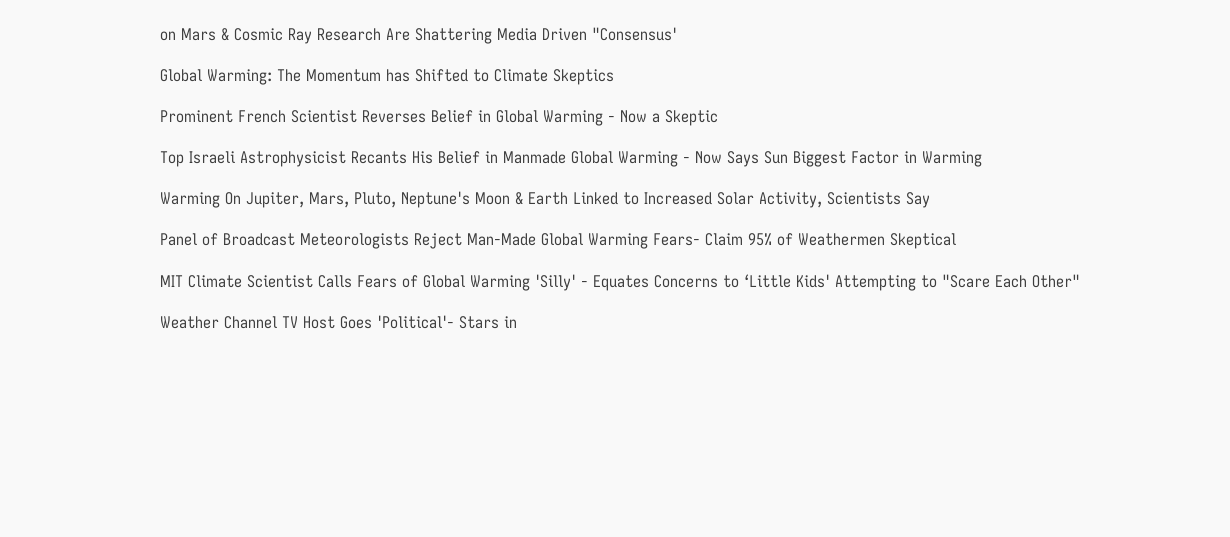on Mars & Cosmic Ray Research Are Shattering Media Driven "Consensus'

Global Warming: The Momentum has Shifted to Climate Skeptics

Prominent French Scientist Reverses Belief in Global Warming - Now a Skeptic

Top Israeli Astrophysicist Recants His Belief in Manmade Global Warming - Now Says Sun Biggest Factor in Warming

Warming On Jupiter, Mars, Pluto, Neptune's Moon & Earth Linked to Increased Solar Activity, Scientists Say

Panel of Broadcast Meteorologists Reject Man-Made Global Warming Fears- Claim 95% of Weathermen Skeptical

MIT Climate Scientist Calls Fears of Global Warming 'Silly' - Equates Concerns to ‘Little Kids' Attempting to "Scare Each Other"

Weather Channel TV Host Goes 'Political'- Stars in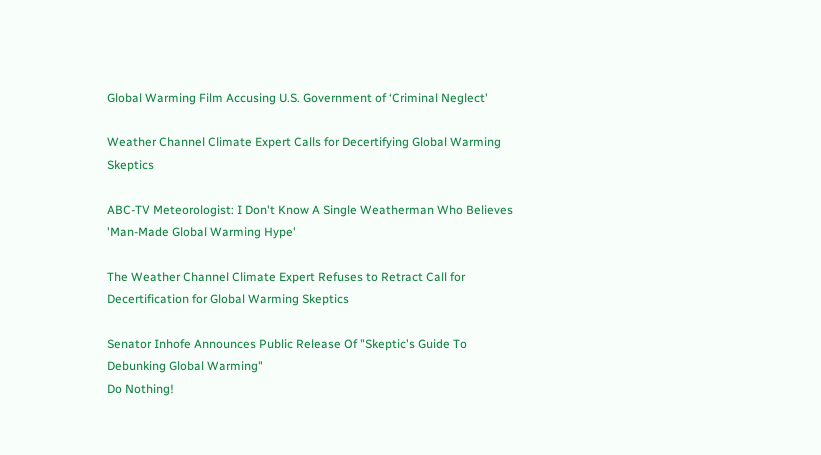Global Warming Film Accusing U.S. Government of ‘Criminal Neglect'

Weather Channel Climate Expert Calls for Decertifying Global Warming Skeptics

ABC-TV Meteorologist: I Don't Know A Single Weatherman Who Believes 'Man-Made Global Warming Hype'

The Weather Channel Climate Expert Refuses to Retract Call for Decertification for Global Warming Skeptics

Senator Inhofe Announces Public Release Of "Skeptic's Guide To Debunking Global Warming"
Do Nothing!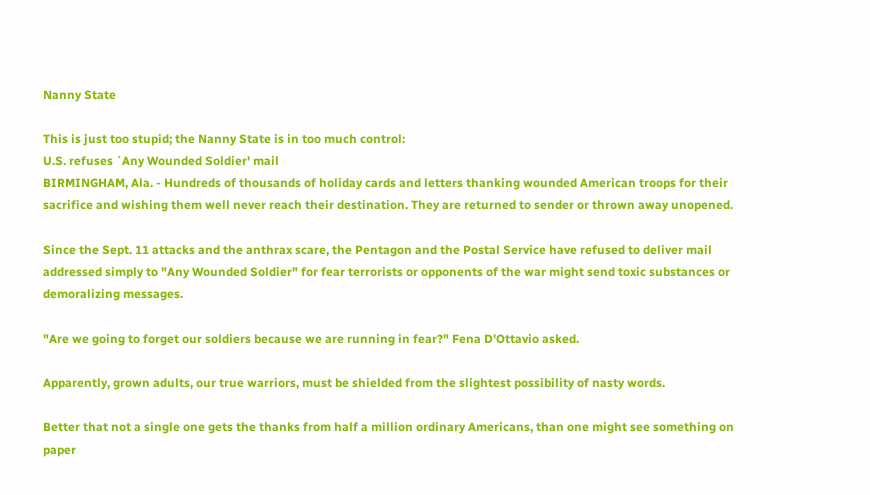Nanny State

This is just too stupid; the Nanny State is in too much control:
U.S. refuses `Any Wounded Soldier' mail
BIRMINGHAM, Ala. - Hundreds of thousands of holiday cards and letters thanking wounded American troops for their sacrifice and wishing them well never reach their destination. They are returned to sender or thrown away unopened.

Since the Sept. 11 attacks and the anthrax scare, the Pentagon and the Postal Service have refused to deliver mail addressed simply to "Any Wounded Soldier" for fear terrorists or opponents of the war might send toxic substances or demoralizing messages.

"Are we going to forget our soldiers because we are running in fear?" Fena D'Ottavio asked.

Apparently, grown adults, our true warriors, must be shielded from the slightest possibility of nasty words.

Better that not a single one gets the thanks from half a million ordinary Americans, than one might see something on paper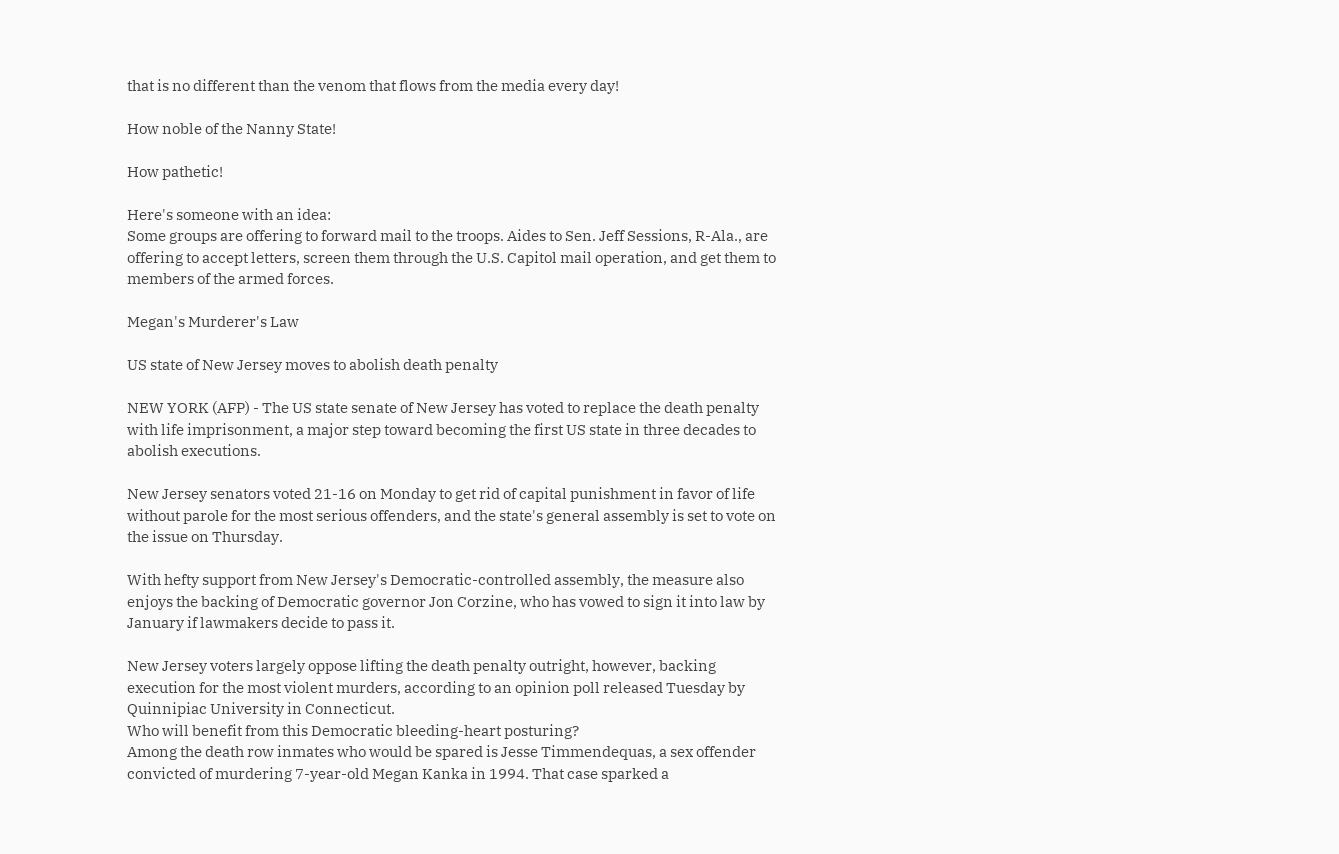that is no different than the venom that flows from the media every day!

How noble of the Nanny State!

How pathetic!

Here's someone with an idea:
Some groups are offering to forward mail to the troops. Aides to Sen. Jeff Sessions, R-Ala., are offering to accept letters, screen them through the U.S. Capitol mail operation, and get them to members of the armed forces.

Megan's Murderer's Law

US state of New Jersey moves to abolish death penalty

NEW YORK (AFP) - The US state senate of New Jersey has voted to replace the death penalty with life imprisonment, a major step toward becoming the first US state in three decades to abolish executions.

New Jersey senators voted 21-16 on Monday to get rid of capital punishment in favor of life without parole for the most serious offenders, and the state's general assembly is set to vote on the issue on Thursday.

With hefty support from New Jersey's Democratic-controlled assembly, the measure also enjoys the backing of Democratic governor Jon Corzine, who has vowed to sign it into law by January if lawmakers decide to pass it.

New Jersey voters largely oppose lifting the death penalty outright, however, backing execution for the most violent murders, according to an opinion poll released Tuesday by Quinnipiac University in Connecticut.
Who will benefit from this Democratic bleeding-heart posturing?
Among the death row inmates who would be spared is Jesse Timmendequas, a sex offender convicted of murdering 7-year-old Megan Kanka in 1994. That case sparked a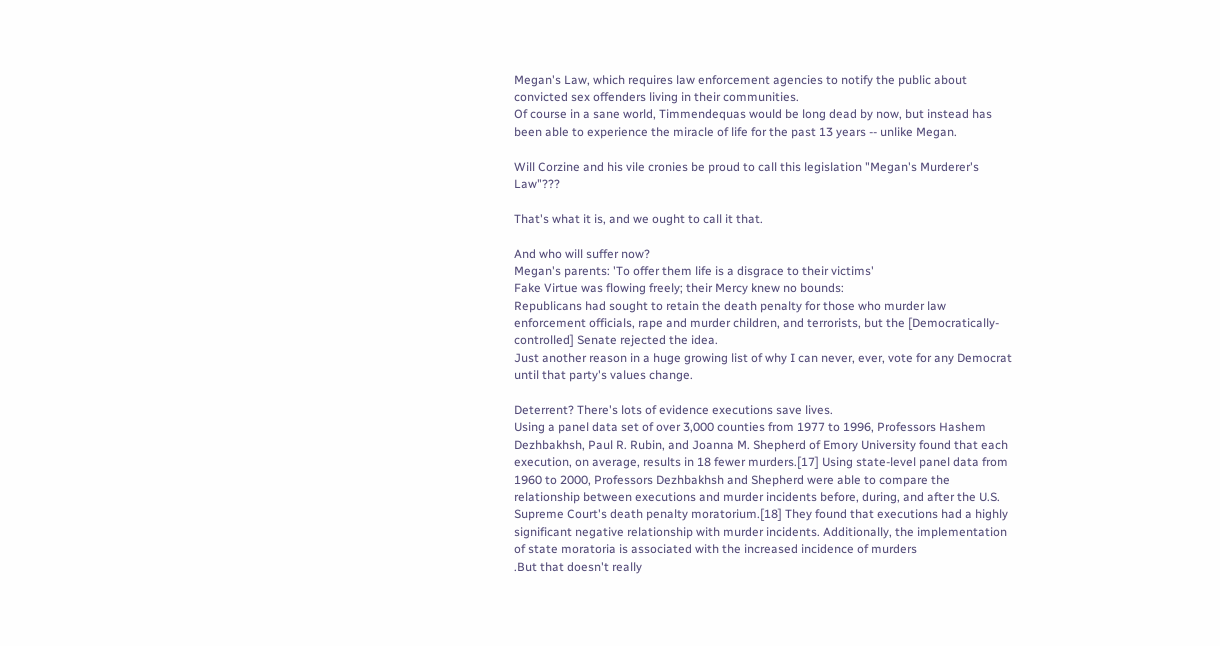Megan's Law, which requires law enforcement agencies to notify the public about convicted sex offenders living in their communities.
Of course in a sane world, Timmendequas would be long dead by now, but instead has been able to experience the miracle of life for the past 13 years -- unlike Megan.

Will Corzine and his vile cronies be proud to call this legislation "Megan's Murderer's Law"???

That's what it is, and we ought to call it that.

And who will suffer now?
Megan's parents: 'To offer them life is a disgrace to their victims'
Fake Virtue was flowing freely; their Mercy knew no bounds:
Republicans had sought to retain the death penalty for those who murder law enforcement officials, rape and murder children, and terrorists, but the [Democratically-controlled] Senate rejected the idea.
Just another reason in a huge growing list of why I can never, ever, vote for any Democrat until that party's values change.

Deterrent? There's lots of evidence executions save lives.
Using a panel data set of over 3,000 counties from 1977 to 1996, Professors Hashem Dezhbakhsh, Paul R. Rubin, and Joanna M. Shepherd of Emory University found that each execution, on average, results in 18 fewer murders.[17] Using state-level panel data from 1960 to 2000, Professors Dezhbakhsh and Shepherd were able to compare the relationship between executions and murder incidents before, during, and after the U.S. Supreme Court's death penalty moratorium.[18] They found that executions had a highly significant negative relationship with murder incidents. Additionally, the implementation of state moratoria is associated with the increased incidence of murders
.But that doesn't really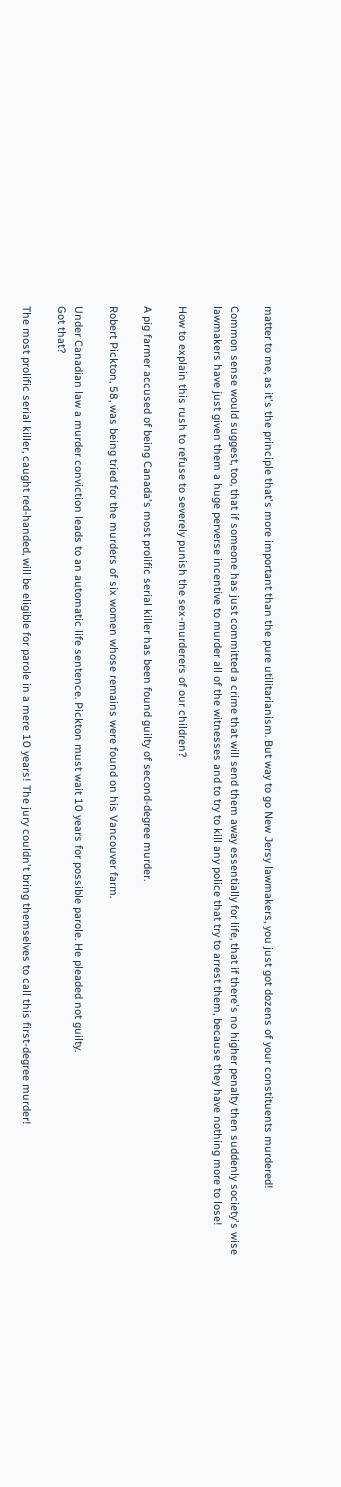matter to me, as it's the principle that's more important than the pure utilitarianism. But way to go New Jersy lawmakers, you just got dozens of your constituents murdered!

Common sense would suggest, too, that if someone has just committed a crime that will send them away essentially for life, that if there's no higher penalty then suddenly society's wise lawmakers have just given them a huge perverse incentive to murder all of the witnesses and to try to kill any police that try to arrest them, because they have nothing more to lose!

How to explain this rush to refuse to severely punish the sex-murderers of our children?

A pig farmer accused of being Canada's most prolific serial killer has been found guilty of second-degree murder.

Robert Pickton, 58, was being tried for the murders of six women whose remains were found on his Vancouver farm.

Under Canadian law a murder conviction leads to an automatic life sentence. Pickton must wait 10 years for possible parole. He pleaded not guilty.
Got that?

The most prolific serial killer, caught red-handed, will be eligible for parole in a mere 10 years! The jury couldn't bring themselves to call this first-degree murder!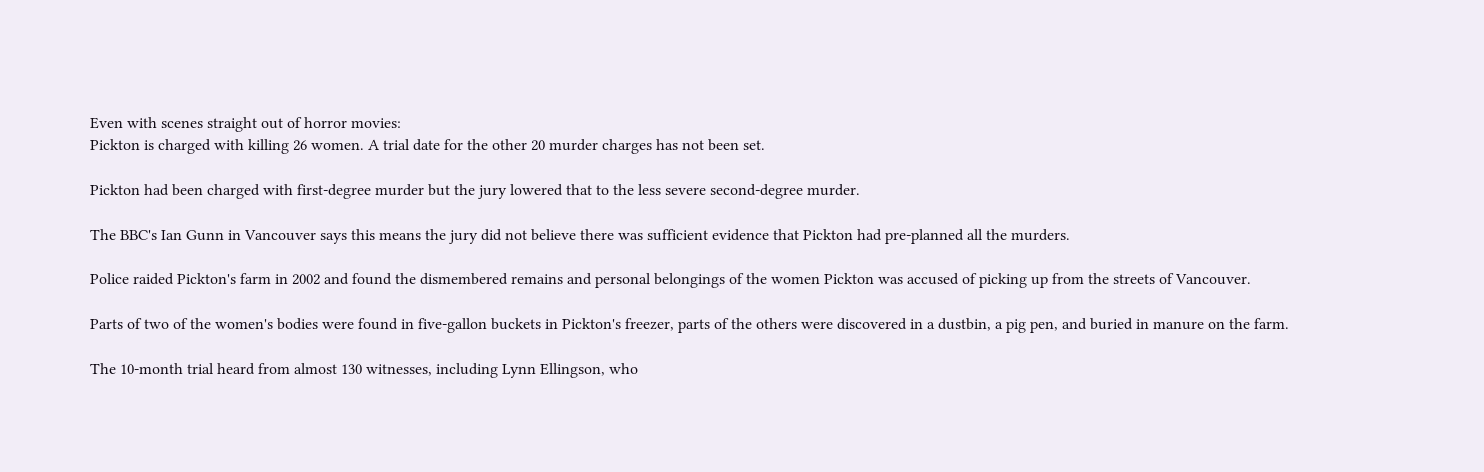Even with scenes straight out of horror movies:
Pickton is charged with killing 26 women. A trial date for the other 20 murder charges has not been set.

Pickton had been charged with first-degree murder but the jury lowered that to the less severe second-degree murder.

The BBC's Ian Gunn in Vancouver says this means the jury did not believe there was sufficient evidence that Pickton had pre-planned all the murders.

Police raided Pickton's farm in 2002 and found the dismembered remains and personal belongings of the women Pickton was accused of picking up from the streets of Vancouver.

Parts of two of the women's bodies were found in five-gallon buckets in Pickton's freezer, parts of the others were discovered in a dustbin, a pig pen, and buried in manure on the farm.

The 10-month trial heard from almost 130 witnesses, including Lynn Ellingson, who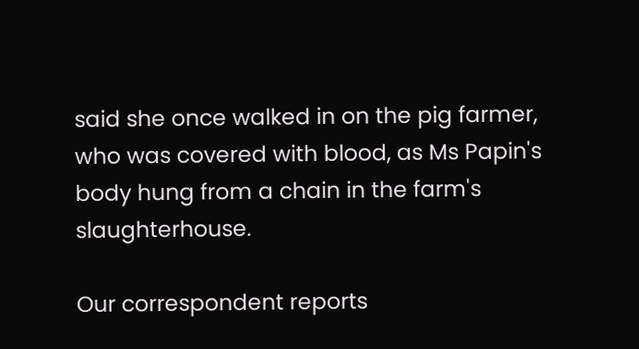said she once walked in on the pig farmer, who was covered with blood, as Ms Papin's body hung from a chain in the farm's slaughterhouse.

Our correspondent reports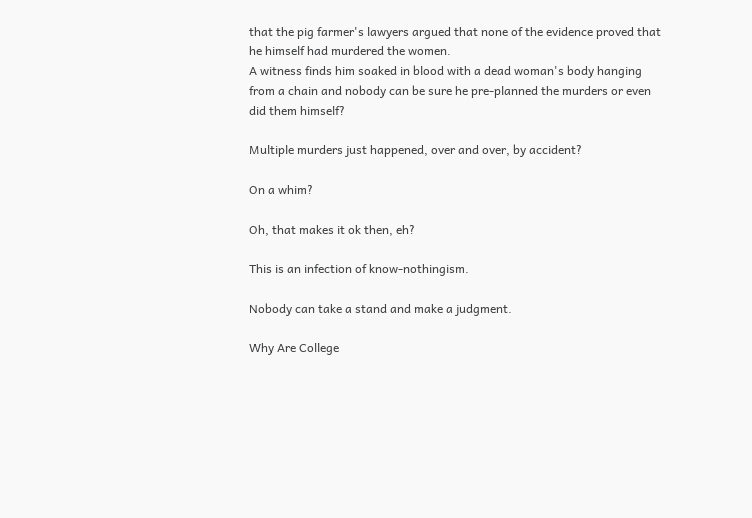that the pig farmer's lawyers argued that none of the evidence proved that he himself had murdered the women.
A witness finds him soaked in blood with a dead woman's body hanging from a chain and nobody can be sure he pre-planned the murders or even did them himself?

Multiple murders just happened, over and over, by accident?

On a whim?

Oh, that makes it ok then, eh?

This is an infection of know-nothingism.

Nobody can take a stand and make a judgment.

Why Are College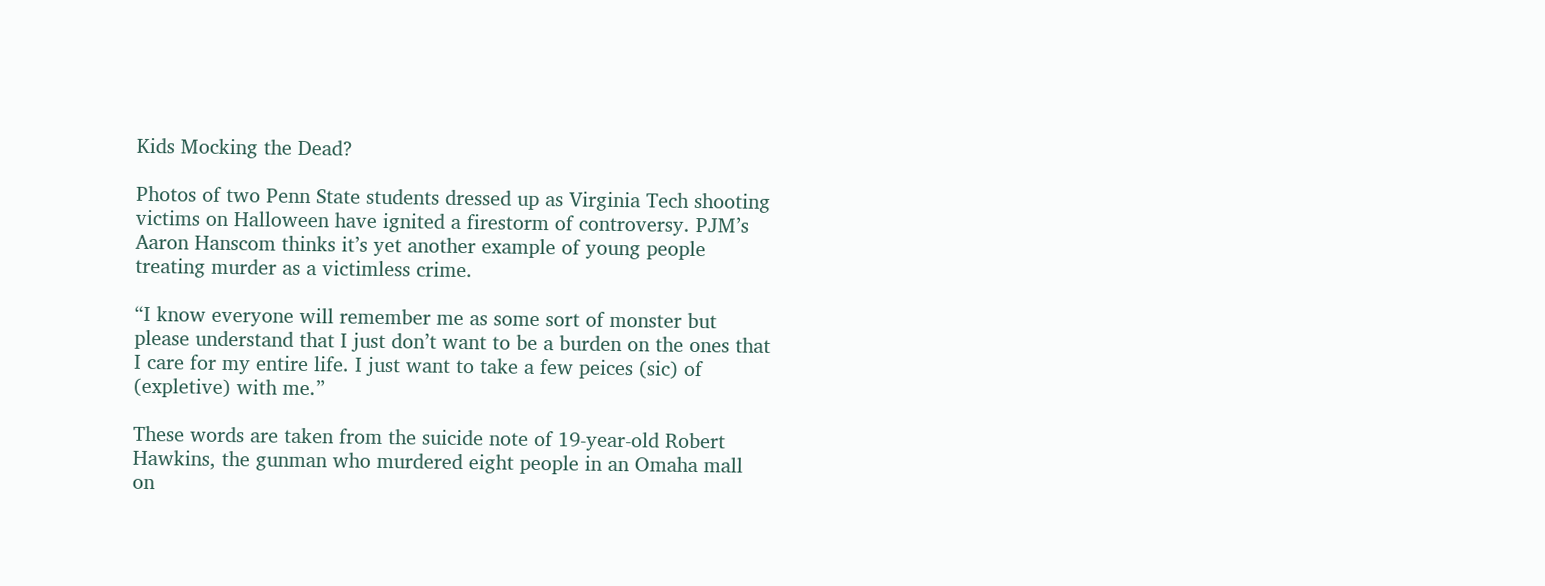Kids Mocking the Dead?

Photos of two Penn State students dressed up as Virginia Tech shooting victims on Halloween have ignited a firestorm of controversy. PJM’s Aaron Hanscom thinks it’s yet another example of young people treating murder as a victimless crime.

“I know everyone will remember me as some sort of monster but please understand that I just don’t want to be a burden on the ones that I care for my entire life. I just want to take a few peices (sic) of (expletive) with me.”

These words are taken from the suicide note of 19-year-old Robert Hawkins, the gunman who murdered eight people in an Omaha mall on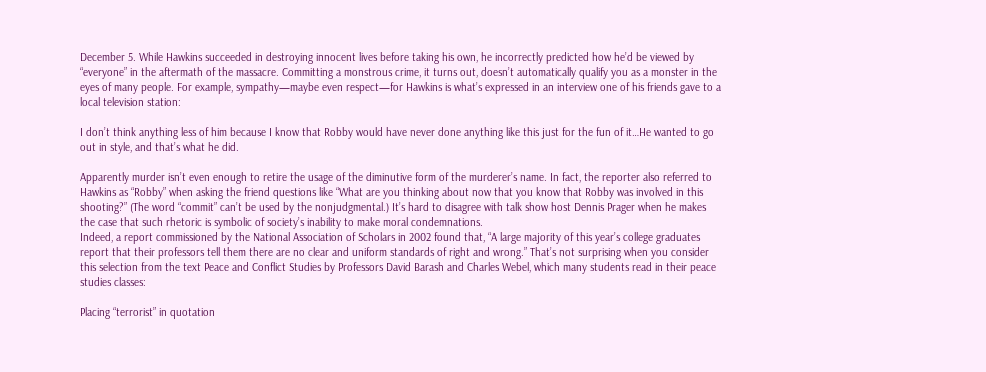December 5. While Hawkins succeeded in destroying innocent lives before taking his own, he incorrectly predicted how he’d be viewed by “everyone” in the aftermath of the massacre. Committing a monstrous crime, it turns out, doesn’t automatically qualify you as a monster in the eyes of many people. For example, sympathy—maybe even respect—for Hawkins is what’s expressed in an interview one of his friends gave to a local television station:

I don’t think anything less of him because I know that Robby would have never done anything like this just for the fun of it…He wanted to go out in style, and that’s what he did.

Apparently murder isn’t even enough to retire the usage of the diminutive form of the murderer’s name. In fact, the reporter also referred to Hawkins as “Robby” when asking the friend questions like “What are you thinking about now that you know that Robby was involved in this shooting?” (The word “commit” can’t be used by the nonjudgmental.) It’s hard to disagree with talk show host Dennis Prager when he makes the case that such rhetoric is symbolic of society’s inability to make moral condemnations.
Indeed, a report commissioned by the National Association of Scholars in 2002 found that, “A large majority of this year’s college graduates report that their professors tell them there are no clear and uniform standards of right and wrong.” That’s not surprising when you consider this selection from the text Peace and Conflict Studies by Professors David Barash and Charles Webel, which many students read in their peace studies classes:

Placing “terrorist” in quotation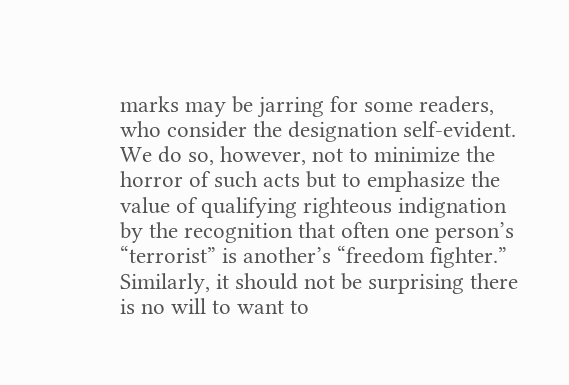marks may be jarring for some readers, who consider the designation self-evident. We do so, however, not to minimize the horror of such acts but to emphasize the value of qualifying righteous indignation by the recognition that often one person’s “terrorist” is another’s “freedom fighter.”
Similarly, it should not be surprising there is no will to want to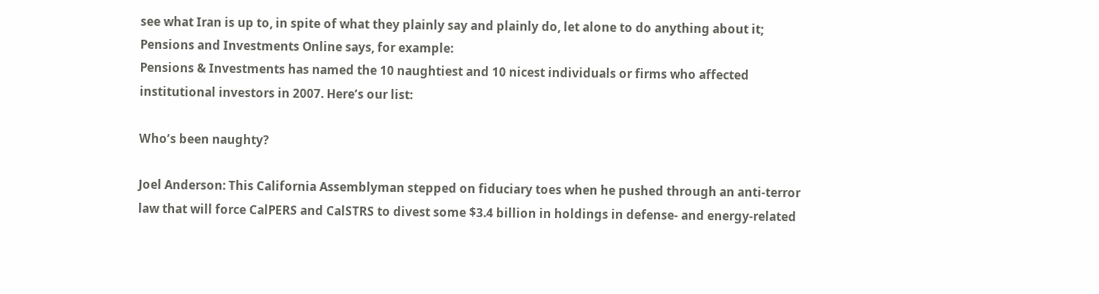see what Iran is up to, in spite of what they plainly say and plainly do, let alone to do anything about it; Pensions and Investments Online says, for example:
Pensions & Investments has named the 10 naughtiest and 10 nicest individuals or firms who affected institutional investors in 2007. Here’s our list:

Who’s been naughty?

Joel Anderson: This California Assemblyman stepped on fiduciary toes when he pushed through an anti-terror law that will force CalPERS and CalSTRS to divest some $3.4 billion in holdings in defense- and energy-related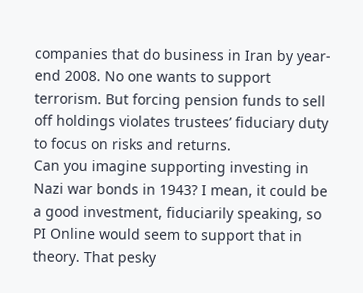companies that do business in Iran by year-end 2008. No one wants to support terrorism. But forcing pension funds to sell off holdings violates trustees’ fiduciary duty to focus on risks and returns.
Can you imagine supporting investing in Nazi war bonds in 1943? I mean, it could be a good investment, fiduciarily speaking, so PI Online would seem to support that in theory. That pesky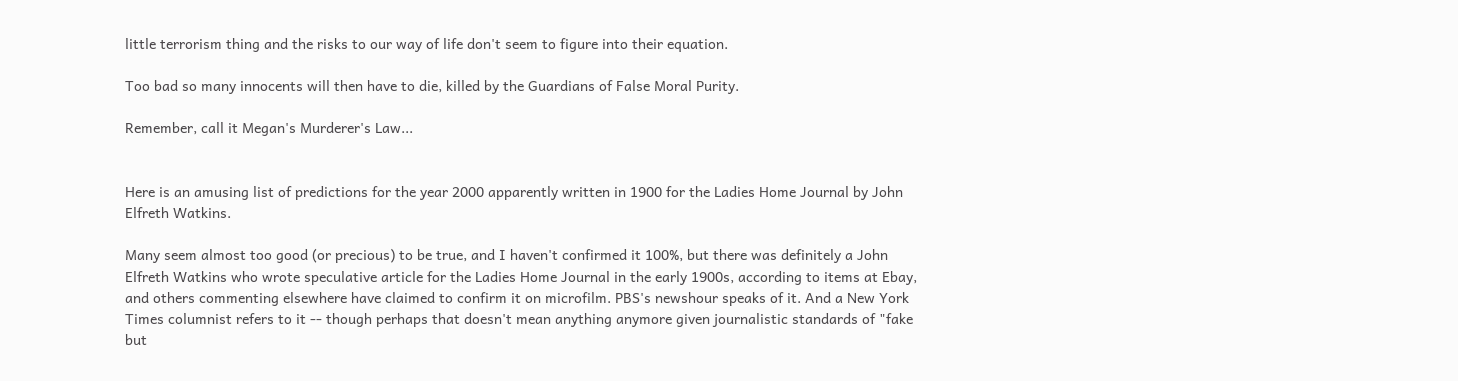little terrorism thing and the risks to our way of life don't seem to figure into their equation.

Too bad so many innocents will then have to die, killed by the Guardians of False Moral Purity.

Remember, call it Megan's Murderer's Law...


Here is an amusing list of predictions for the year 2000 apparently written in 1900 for the Ladies Home Journal by John Elfreth Watkins.

Many seem almost too good (or precious) to be true, and I haven't confirmed it 100%, but there was definitely a John Elfreth Watkins who wrote speculative article for the Ladies Home Journal in the early 1900s, according to items at Ebay, and others commenting elsewhere have claimed to confirm it on microfilm. PBS's newshour speaks of it. And a New York Times columnist refers to it -- though perhaps that doesn't mean anything anymore given journalistic standards of "fake but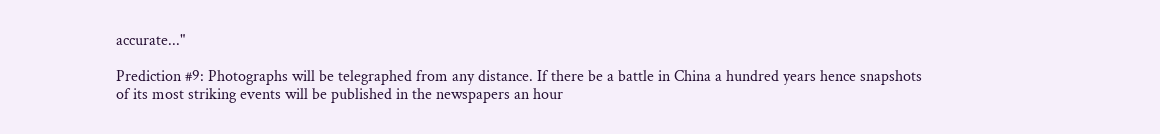accurate..."

Prediction #9: Photographs will be telegraphed from any distance. If there be a battle in China a hundred years hence snapshots of its most striking events will be published in the newspapers an hour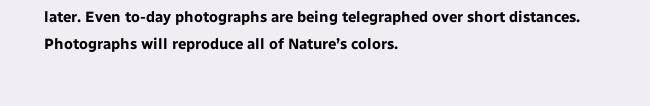later. Even to-day photographs are being telegraphed over short distances. Photographs will reproduce all of Nature’s colors.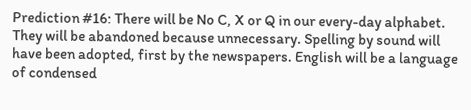Prediction #16: There will be No C, X or Q in our every-day alphabet. They will be abandoned because unnecessary. Spelling by sound will have been adopted, first by the newspapers. English will be a language of condensed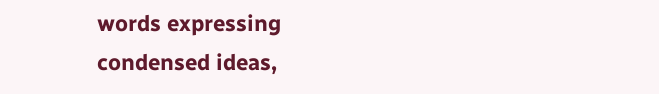words expressing condensed ideas,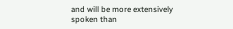and will be more extensively spoken than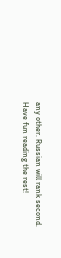any other. Russian will rank second.
Have fun reading the rest!